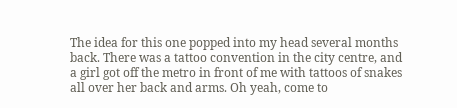The idea for this one popped into my head several months back. There was a tattoo convention in the city centre, and a girl got off the metro in front of me with tattoos of snakes all over her back and arms. Oh yeah, come to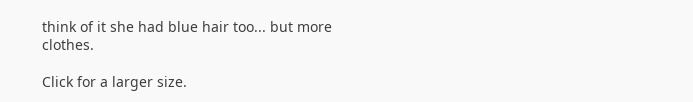think of it she had blue hair too... but more clothes.

Click for a larger size.